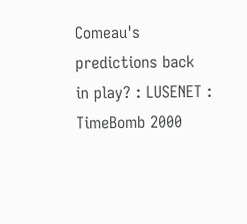Comeau's predictions back in play? : LUSENET : TimeBomb 2000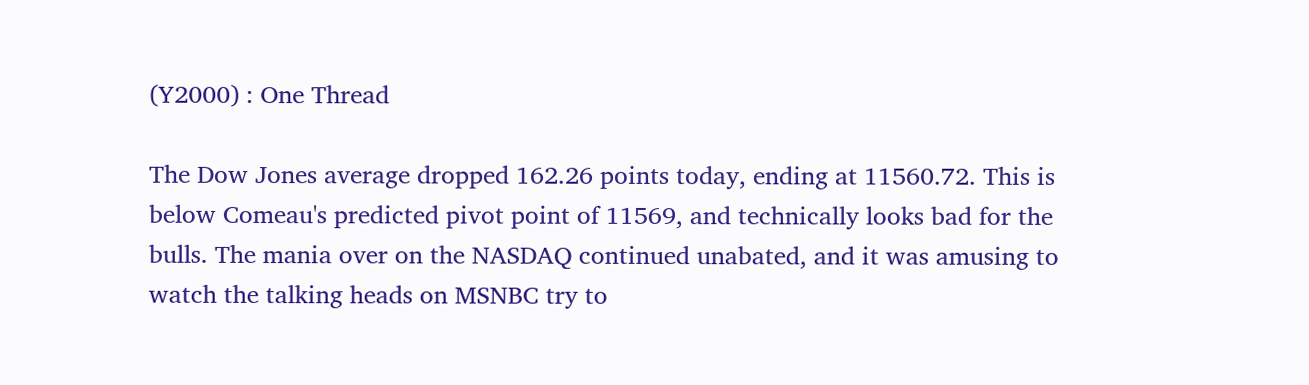(Y2000) : One Thread

The Dow Jones average dropped 162.26 points today, ending at 11560.72. This is below Comeau's predicted pivot point of 11569, and technically looks bad for the bulls. The mania over on the NASDAQ continued unabated, and it was amusing to watch the talking heads on MSNBC try to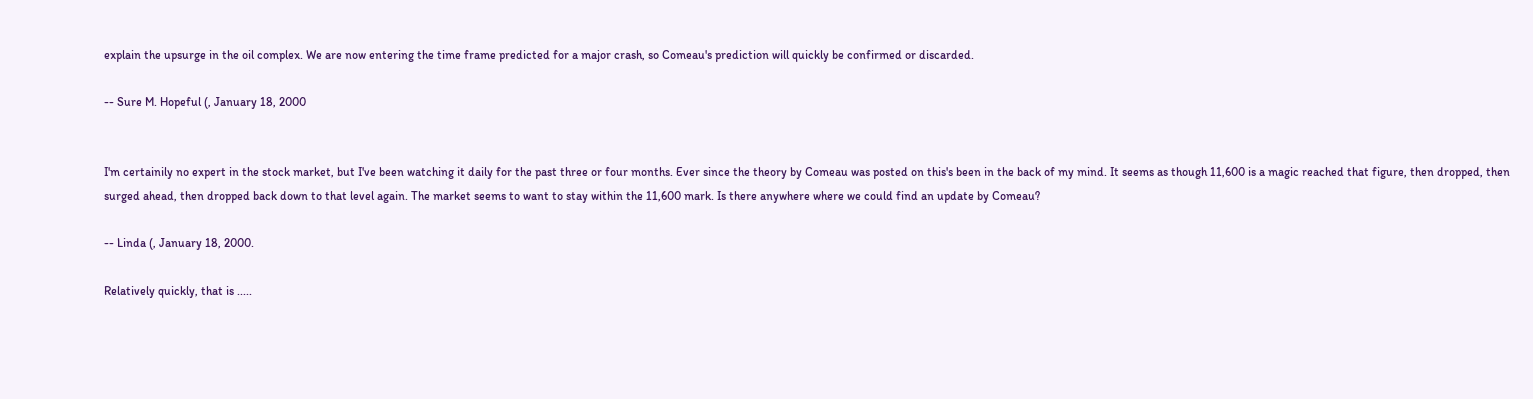explain the upsurge in the oil complex. We are now entering the time frame predicted for a major crash, so Comeau's prediction will quickly be confirmed or discarded.

-- Sure M. Hopeful (, January 18, 2000


I'm certainily no expert in the stock market, but I've been watching it daily for the past three or four months. Ever since the theory by Comeau was posted on this's been in the back of my mind. It seems as though 11,600 is a magic reached that figure, then dropped, then surged ahead, then dropped back down to that level again. The market seems to want to stay within the 11,600 mark. Is there anywhere where we could find an update by Comeau?

-- Linda (, January 18, 2000.

Relatively quickly, that is .....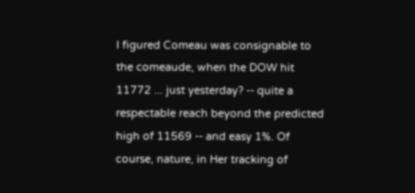I figured Comeau was consignable to the comeaude, when the DOW hit 11772 ... just yesterday? -- quite a respectable reach beyond the predicted high of 11569 -- and easy 1%. Of course, nature, in Her tracking of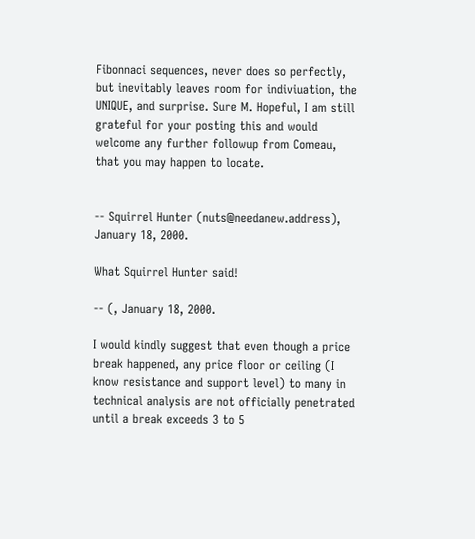Fibonnaci sequences, never does so perfectly, but inevitably leaves room for indiviuation, the UNIQUE, and surprise. Sure M. Hopeful, I am still grateful for your posting this and would welcome any further followup from Comeau, that you may happen to locate.


-- Squirrel Hunter (nuts@needanew.address), January 18, 2000.

What Squirrel Hunter said!

-- (, January 18, 2000.

I would kindly suggest that even though a price break happened, any price floor or ceiling (I know resistance and support level) to many in technical analysis are not officially penetrated until a break exceeds 3 to 5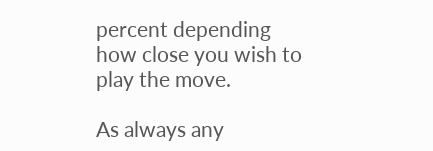percent depending how close you wish to play the move.

As always any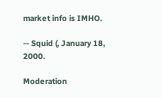market info is IMHO.

-- Squid (, January 18, 2000.

Moderation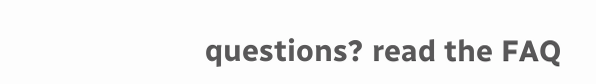questions? read the FAQ